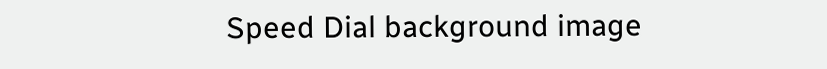Speed Dial background image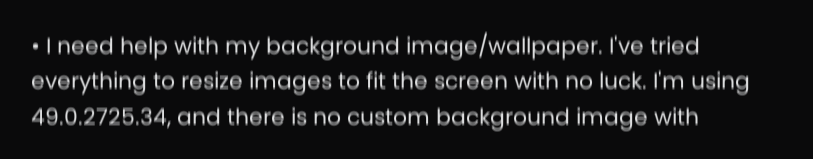• I need help with my background image/wallpaper. I've tried everything to resize images to fit the screen with no luck. I'm using 49.0.2725.34, and there is no custom background image with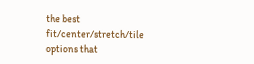the best fit/center/stretch/tile options that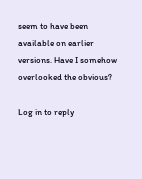seem to have been available on earlier versions. Have I somehow overlooked the obvious?

Log in to reply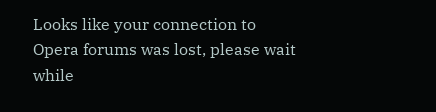Looks like your connection to Opera forums was lost, please wait while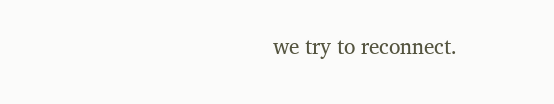we try to reconnect.